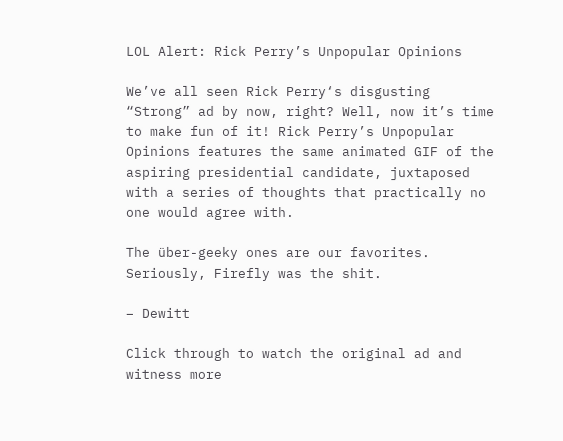LOL Alert: Rick Perry’s Unpopular Opinions

We’ve all seen Rick Perry‘s disgusting “Strong” ad by now, right? Well, now it’s time to make fun of it! Rick Perry’s Unpopular Opinions features the same animated GIF of the aspiring presidential candidate, juxtaposed with a series of thoughts that practically no one would agree with.

The über-geeky ones are our favorites. Seriously, Firefly was the shit.

– Dewitt

Click through to watch the original ad and witness more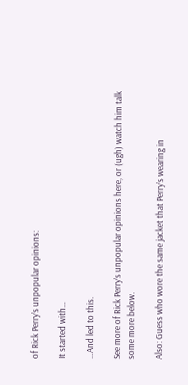of Rick Perry’s unpopular opinions:

It started with…

…And led to this.

See more of Rick Perry’s unpopular opinions here, or (ugh) watch him talk some more below.

Also: Guess who wore the same jacket that Perry’s wearing in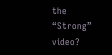the “Strong” video?